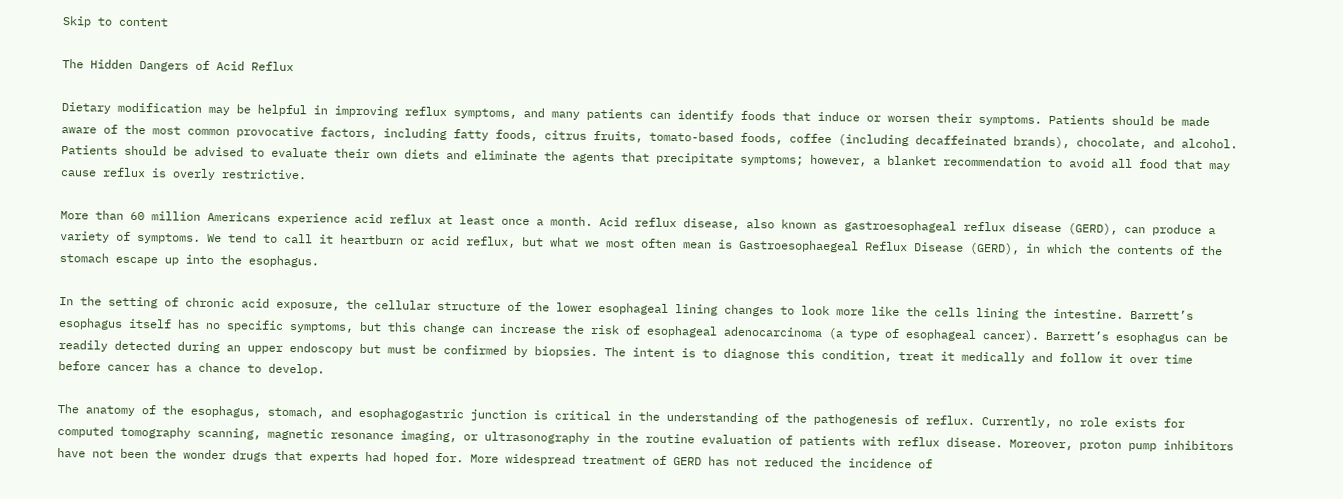Skip to content

The Hidden Dangers of Acid Reflux

Dietary modification may be helpful in improving reflux symptoms, and many patients can identify foods that induce or worsen their symptoms. Patients should be made aware of the most common provocative factors, including fatty foods, citrus fruits, tomato-based foods, coffee (including decaffeinated brands), chocolate, and alcohol. Patients should be advised to evaluate their own diets and eliminate the agents that precipitate symptoms; however, a blanket recommendation to avoid all food that may cause reflux is overly restrictive.

More than 60 million Americans experience acid reflux at least once a month. Acid reflux disease, also known as gastroesophageal reflux disease (GERD), can produce a variety of symptoms. We tend to call it heartburn or acid reflux, but what we most often mean is Gastroesophaegeal Reflux Disease (GERD), in which the contents of the stomach escape up into the esophagus.

In the setting of chronic acid exposure, the cellular structure of the lower esophageal lining changes to look more like the cells lining the intestine. Barrett’s esophagus itself has no specific symptoms, but this change can increase the risk of esophageal adenocarcinoma (a type of esophageal cancer). Barrett’s esophagus can be readily detected during an upper endoscopy but must be confirmed by biopsies. The intent is to diagnose this condition, treat it medically and follow it over time before cancer has a chance to develop.

The anatomy of the esophagus, stomach, and esophagogastric junction is critical in the understanding of the pathogenesis of reflux. Currently, no role exists for computed tomography scanning, magnetic resonance imaging, or ultrasonography in the routine evaluation of patients with reflux disease. Moreover, proton pump inhibitors have not been the wonder drugs that experts had hoped for. More widespread treatment of GERD has not reduced the incidence of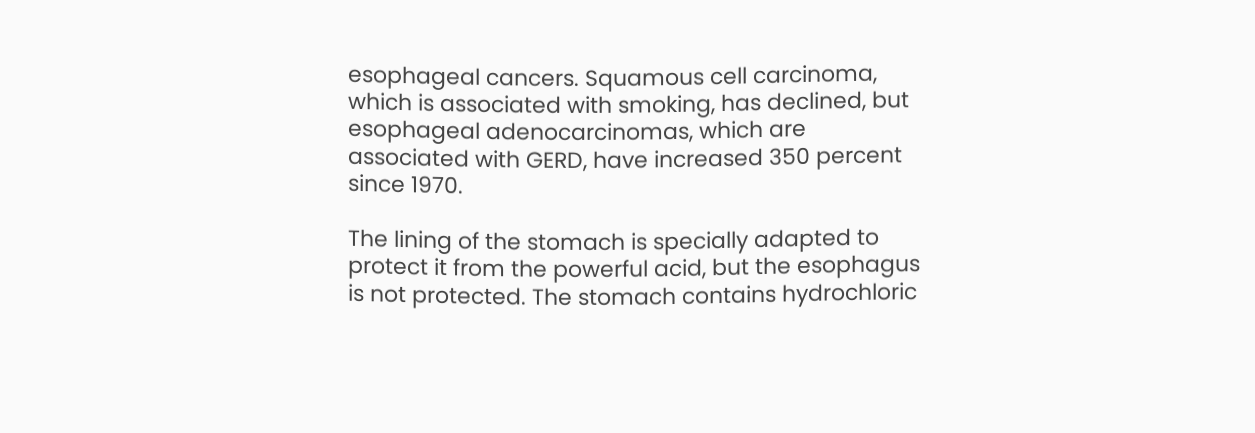esophageal cancers. Squamous cell carcinoma, which is associated with smoking, has declined, but esophageal adenocarcinomas, which are associated with GERD, have increased 350 percent since 1970.

The lining of the stomach is specially adapted to protect it from the powerful acid, but the esophagus is not protected. The stomach contains hydrochloric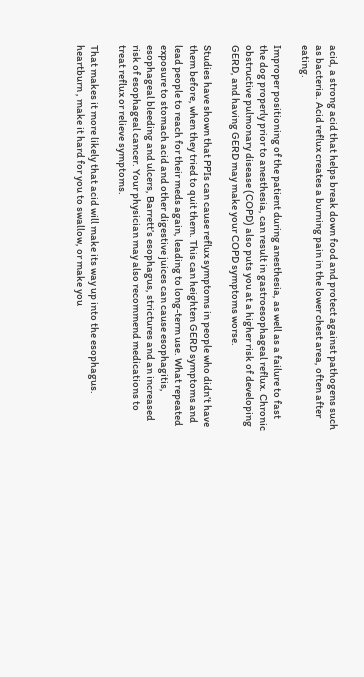acid, a strong acid that helps break down food and protect against pathogens such as bacteria. Acid reflux creates a burning pain in the lower chest area, often after eating.

Improper positioning of the patient during anesthesia, as well as a failure to fast the dog properly prior to anesthesia, can result in gastroesophageal reflux. Chronic obstructive pulmonary disease (COPD) also puts you at a higher risk of developing GERD, and having GERD may make your COPD symptoms worse.

Studies have shown that PPIs can cause reflux symptoms in people who didn’t have them before, when they tried to quit them. This can heighten GERD symptoms and lead people to reach for their meds again, leading to long-term use. What repeated exposure to stomach acid and other digestive juices can cause esophagitis, esophageal bleeding and ulcers, Barrett’s esophagus, strictures and an increased risk of esophageal cancer. Your physician may also recommend medications to treat reflux or relieve symptoms.

That makes it more likely that acid will make its way up into the esophagus. heartburn , make it hard for you to swallow, or make you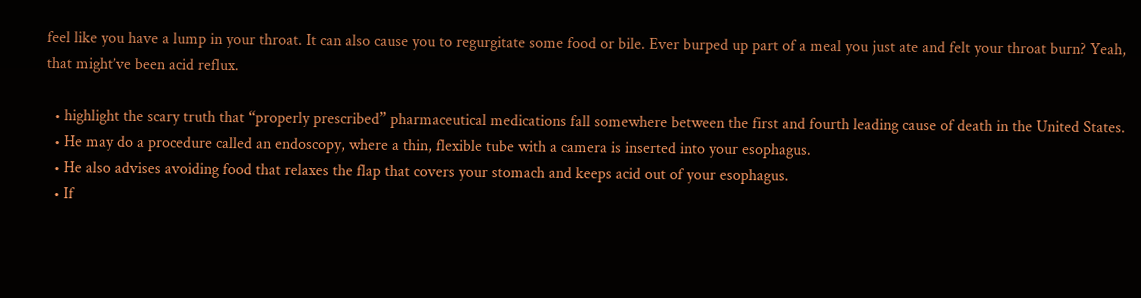feel like you have a lump in your throat. It can also cause you to regurgitate some food or bile. Ever burped up part of a meal you just ate and felt your throat burn? Yeah, that might’ve been acid reflux.

  • highlight the scary truth that “properly prescribed” pharmaceutical medications fall somewhere between the first and fourth leading cause of death in the United States.
  • He may do a procedure called an endoscopy, where a thin, flexible tube with a camera is inserted into your esophagus.
  • He also advises avoiding food that relaxes the flap that covers your stomach and keeps acid out of your esophagus.
  • If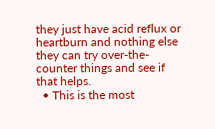they just have acid reflux or heartburn and nothing else they can try over-the-counter things and see if that helps.
  • This is the most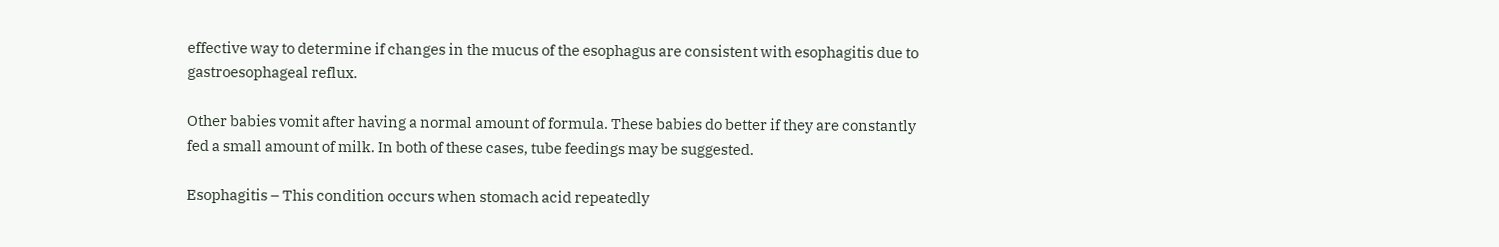effective way to determine if changes in the mucus of the esophagus are consistent with esophagitis due to gastroesophageal reflux.

Other babies vomit after having a normal amount of formula. These babies do better if they are constantly fed a small amount of milk. In both of these cases, tube feedings may be suggested.

Esophagitis – This condition occurs when stomach acid repeatedly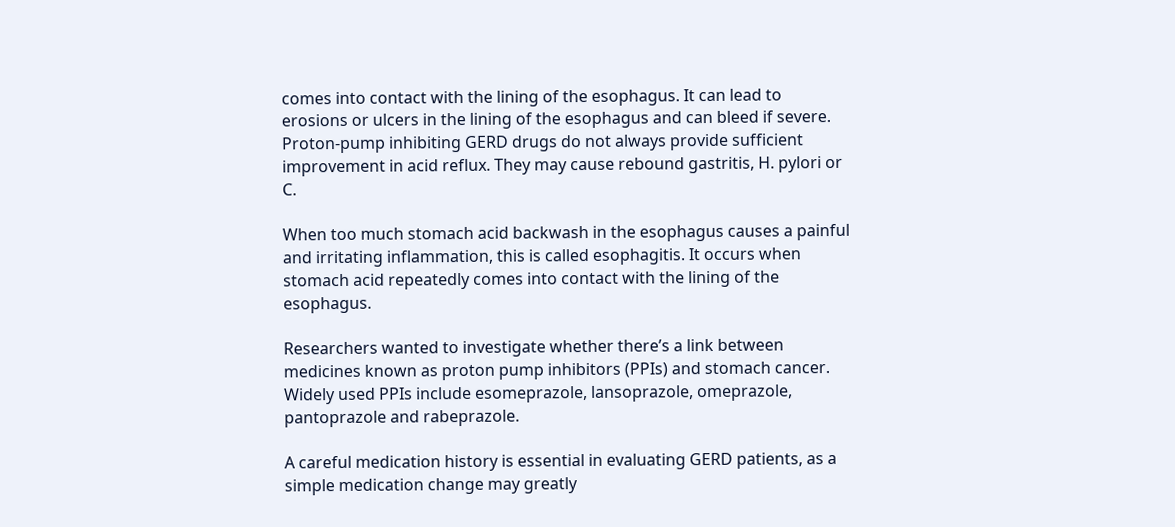comes into contact with the lining of the esophagus. It can lead to erosions or ulcers in the lining of the esophagus and can bleed if severe. Proton-pump inhibiting GERD drugs do not always provide sufficient improvement in acid reflux. They may cause rebound gastritis, H. pylori or C.

When too much stomach acid backwash in the esophagus causes a painful and irritating inflammation, this is called esophagitis. It occurs when stomach acid repeatedly comes into contact with the lining of the esophagus.

Researchers wanted to investigate whether there’s a link between medicines known as proton pump inhibitors (PPIs) and stomach cancer. Widely used PPIs include esomeprazole, lansoprazole, omeprazole, pantoprazole and rabeprazole.

A careful medication history is essential in evaluating GERD patients, as a simple medication change may greatly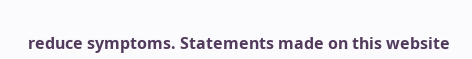reduce symptoms. Statements made on this website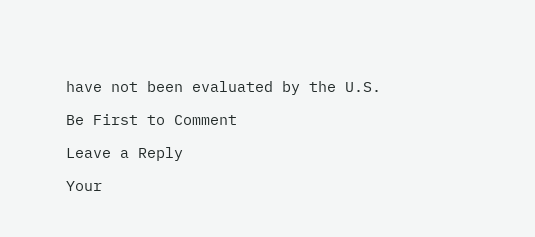have not been evaluated by the U.S.

Be First to Comment

Leave a Reply

Your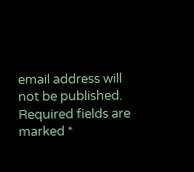email address will not be published. Required fields are marked *